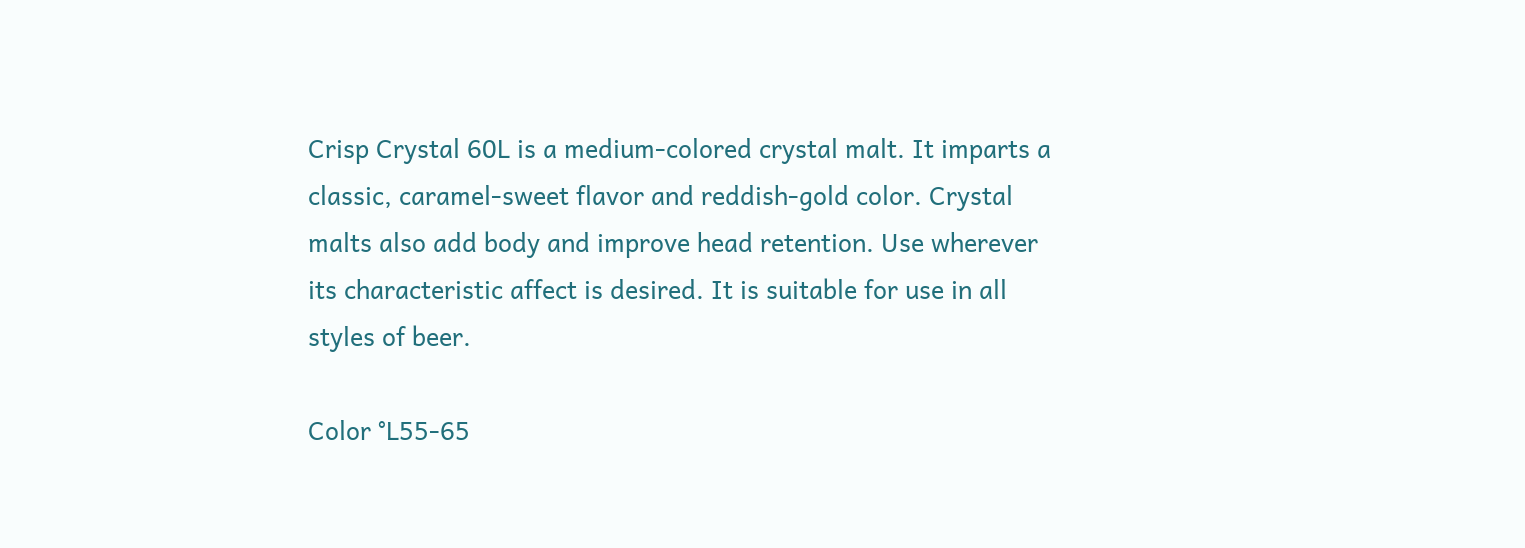Crisp Crystal 60L is a medium-colored crystal malt. It imparts a classic, caramel-sweet flavor and reddish-gold color. Crystal malts also add body and improve head retention. Use wherever its characteristic affect is desired. It is suitable for use in all styles of beer.

Color °L55-65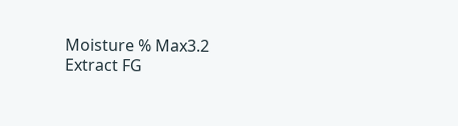Moisture % Max3.2
Extract FG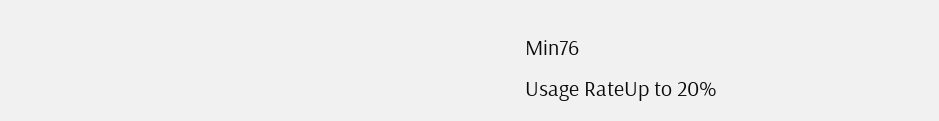Min76
Usage RateUp to 20%